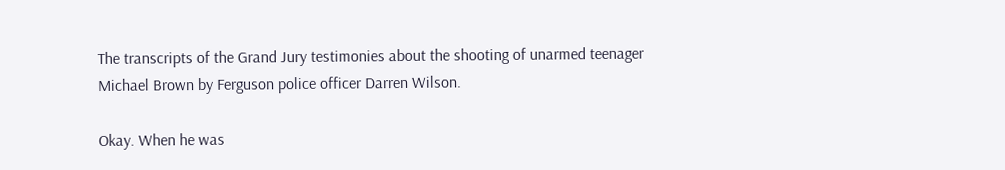The transcripts of the Grand Jury testimonies about the shooting of unarmed teenager Michael Brown by Ferguson police officer Darren Wilson.

Okay. When he was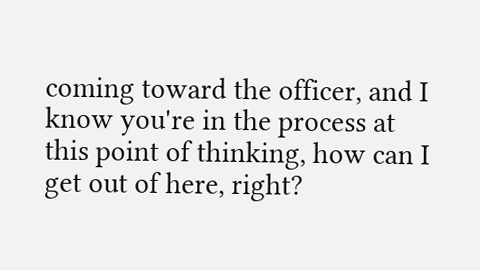coming toward the officer, and I know you're in the process at this point of thinking, how can I get out of here, right?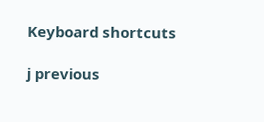Keyboard shortcuts

j previous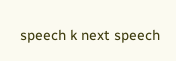speech k next speech